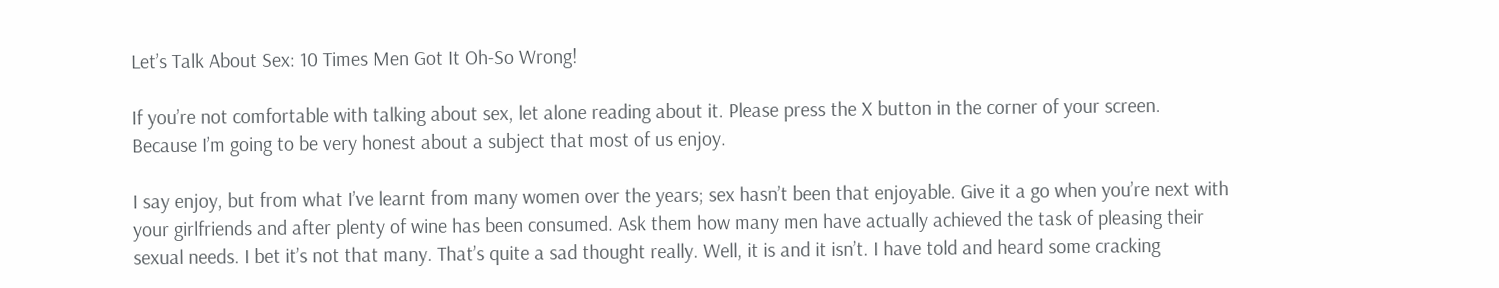Let’s Talk About Sex: 10 Times Men Got It Oh-So Wrong!

If you’re not comfortable with talking about sex, let alone reading about it. Please press the X button in the corner of your screen. Because I’m going to be very honest about a subject that most of us enjoy.

I say enjoy, but from what I’ve learnt from many women over the years; sex hasn’t been that enjoyable. Give it a go when you’re next with your girlfriends and after plenty of wine has been consumed. Ask them how many men have actually achieved the task of pleasing their sexual needs. I bet it’s not that many. That’s quite a sad thought really. Well, it is and it isn’t. I have told and heard some cracking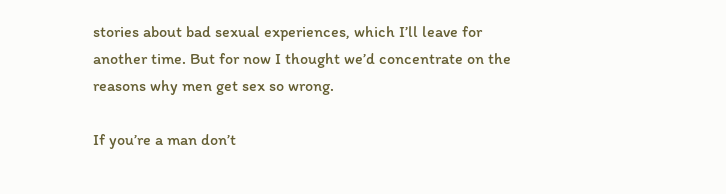stories about bad sexual experiences, which I’ll leave for another time. But for now I thought we’d concentrate on the reasons why men get sex so wrong.

If you’re a man don’t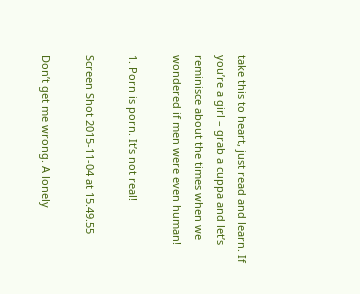take this to heart, just read and learn. If you’re a girl – grab a cuppa and let’s reminisce about the times when we wondered if men were even human!

1. Porn is porn. It’s not real!

Screen Shot 2015-11-04 at 15.49.55

Don’t get me wrong. A lonely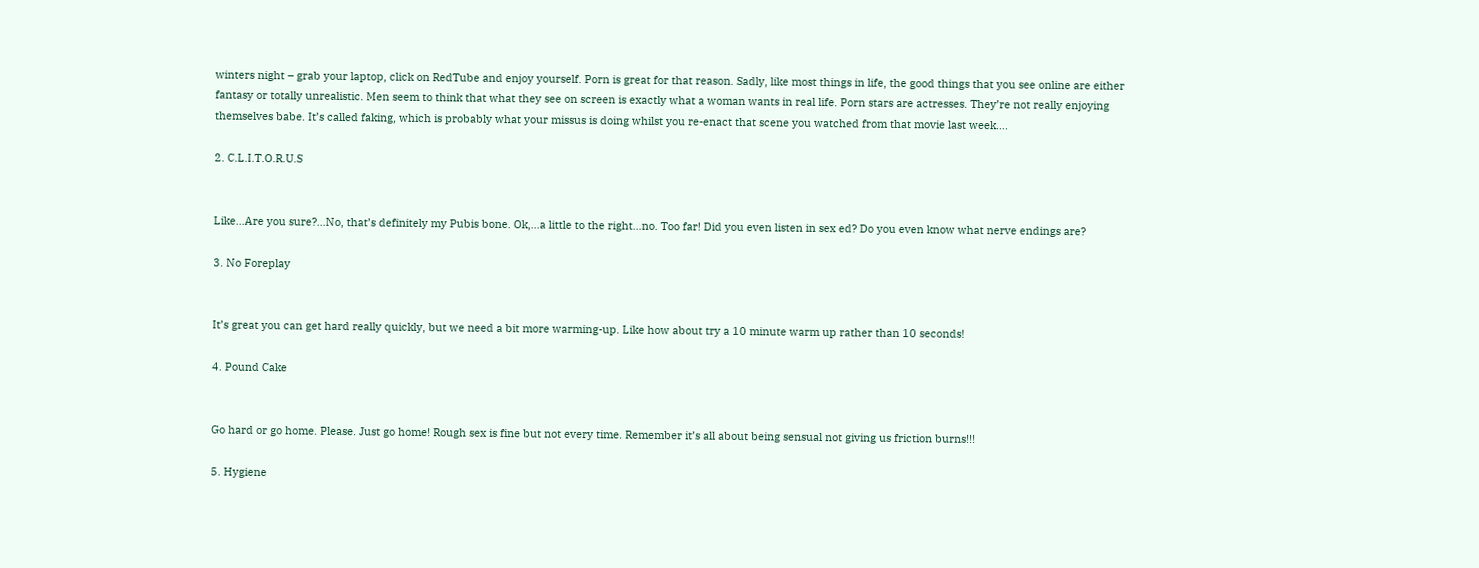winters night – grab your laptop, click on RedTube and enjoy yourself. Porn is great for that reason. Sadly, like most things in life, the good things that you see online are either fantasy or totally unrealistic. Men seem to think that what they see on screen is exactly what a woman wants in real life. Porn stars are actresses. They’re not really enjoying themselves babe. It’s called faking, which is probably what your missus is doing whilst you re-enact that scene you watched from that movie last week….

2. C.L.I.T.O.R.U.S


Like…Are you sure?…No, that’s definitely my Pubis bone. Ok,…a little to the right…no. Too far! Did you even listen in sex ed? Do you even know what nerve endings are?

3. No Foreplay


It’s great you can get hard really quickly, but we need a bit more warming-up. Like how about try a 10 minute warm up rather than 10 seconds!

4. Pound Cake


Go hard or go home. Please. Just go home! Rough sex is fine but not every time. Remember it’s all about being sensual not giving us friction burns!!!

5. Hygiene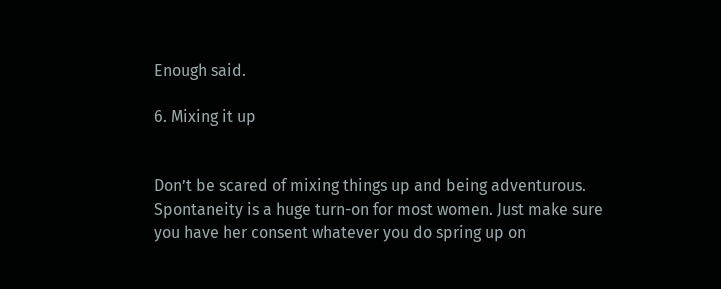Enough said.

6. Mixing it up


Don’t be scared of mixing things up and being adventurous. Spontaneity is a huge turn-on for most women. Just make sure you have her consent whatever you do spring up on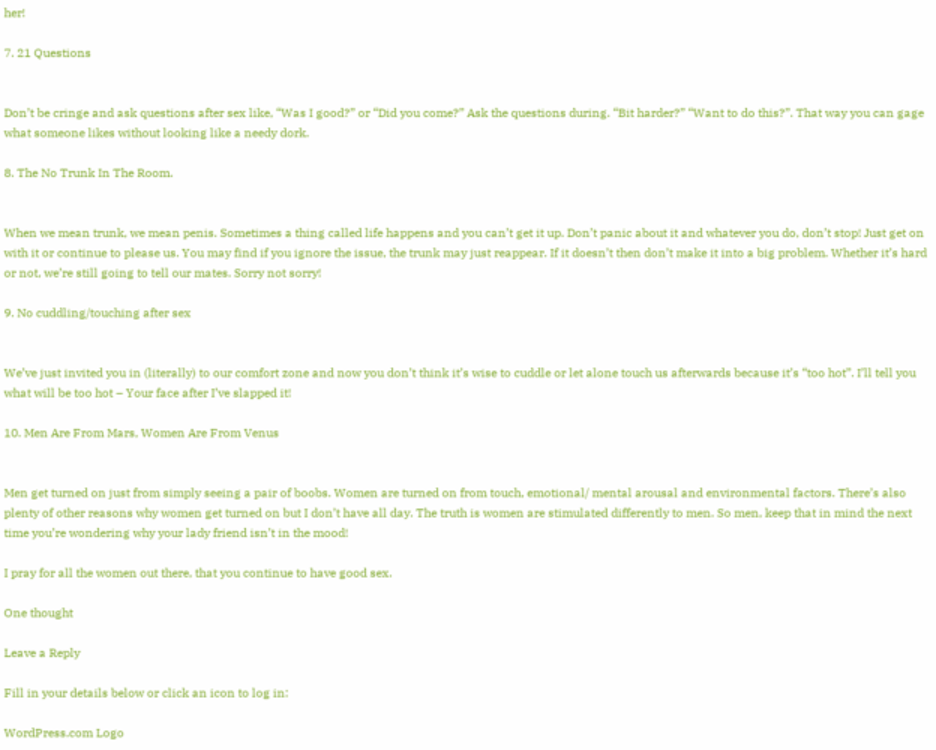her!

7. 21 Questions


Don’t be cringe and ask questions after sex like, “Was I good?” or “Did you come?” Ask the questions during. “Bit harder?” “Want to do this?”. That way you can gage what someone likes without looking like a needy dork.

8. The No Trunk In The Room.


When we mean trunk, we mean penis. Sometimes a thing called life happens and you can’t get it up. Don’t panic about it and whatever you do, don’t stop! Just get on with it or continue to please us. You may find if you ignore the issue, the trunk may just reappear. If it doesn’t then don’t make it into a big problem. Whether it’s hard or not, we’re still going to tell our mates. Sorry not sorry!

9. No cuddling/touching after sex


We’ve just invited you in (literally) to our comfort zone and now you don’t think it’s wise to cuddle or let alone touch us afterwards because it’s “too hot”. I’ll tell you what will be too hot – Your face after I’ve slapped it!

10. Men Are From Mars, Women Are From Venus


Men get turned on just from simply seeing a pair of boobs. Women are turned on from touch, emotional/ mental arousal and environmental factors. There’s also plenty of other reasons why women get turned on but I don’t have all day. The truth is women are stimulated differently to men. So men, keep that in mind the next time you’re wondering why your lady friend isn’t in the mood!

I pray for all the women out there, that you continue to have good sex.

One thought

Leave a Reply

Fill in your details below or click an icon to log in:

WordPress.com Logo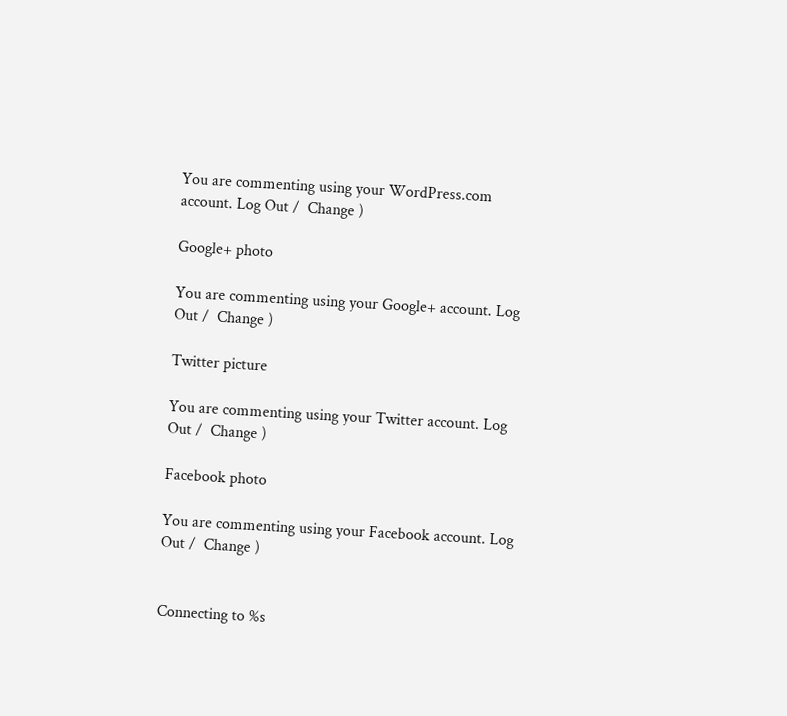You are commenting using your WordPress.com account. Log Out /  Change )

Google+ photo

You are commenting using your Google+ account. Log Out /  Change )

Twitter picture

You are commenting using your Twitter account. Log Out /  Change )

Facebook photo

You are commenting using your Facebook account. Log Out /  Change )


Connecting to %s